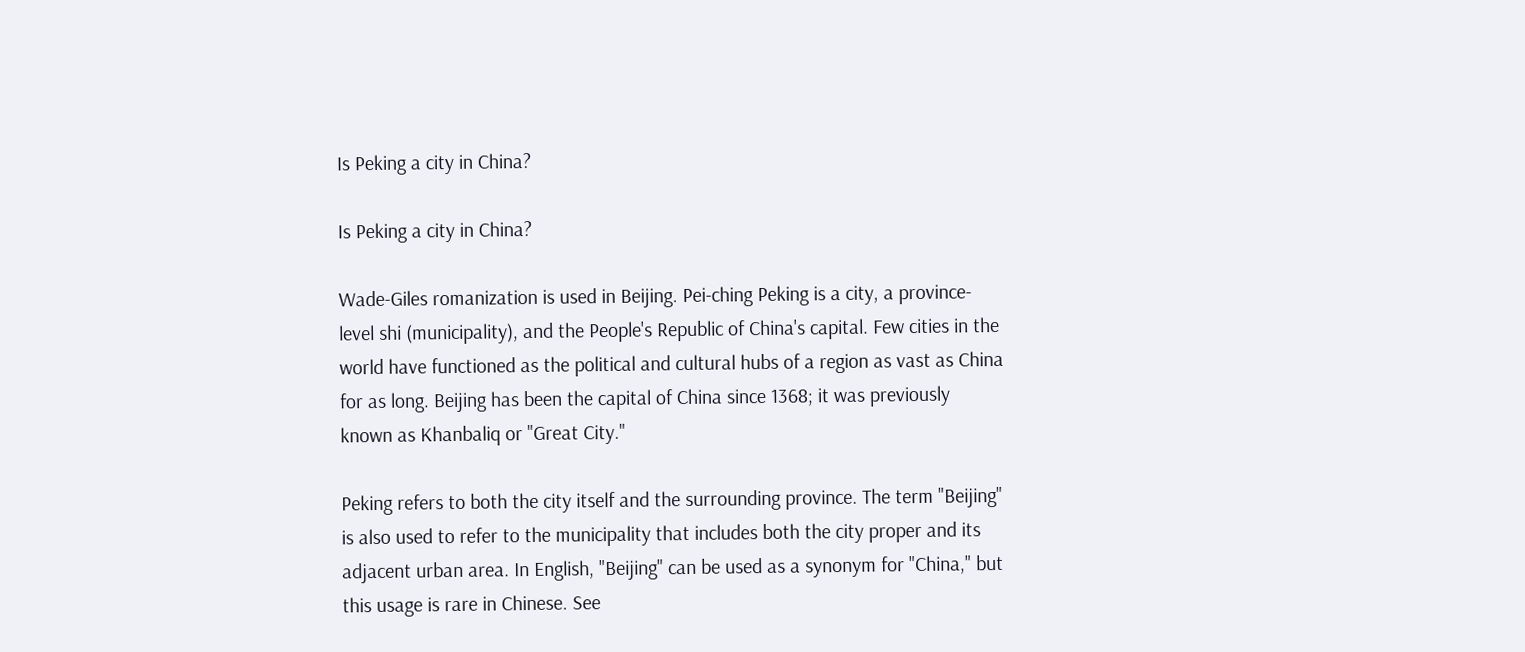Is Peking a city in China?

Is Peking a city in China?

Wade-Giles romanization is used in Beijing. Pei-ching Peking is a city, a province-level shi (municipality), and the People's Republic of China's capital. Few cities in the world have functioned as the political and cultural hubs of a region as vast as China for as long. Beijing has been the capital of China since 1368; it was previously known as Khanbaliq or "Great City."

Peking refers to both the city itself and the surrounding province. The term "Beijing" is also used to refer to the municipality that includes both the city proper and its adjacent urban area. In English, "Beijing" can be used as a synonym for "China," but this usage is rare in Chinese. See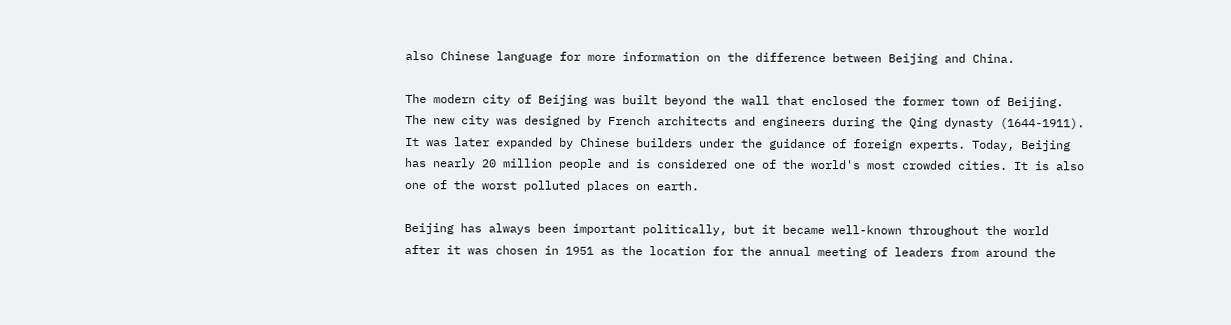also Chinese language for more information on the difference between Beijing and China.

The modern city of Beijing was built beyond the wall that enclosed the former town of Beijing. The new city was designed by French architects and engineers during the Qing dynasty (1644-1911). It was later expanded by Chinese builders under the guidance of foreign experts. Today, Beijing has nearly 20 million people and is considered one of the world's most crowded cities. It is also one of the worst polluted places on earth.

Beijing has always been important politically, but it became well-known throughout the world after it was chosen in 1951 as the location for the annual meeting of leaders from around the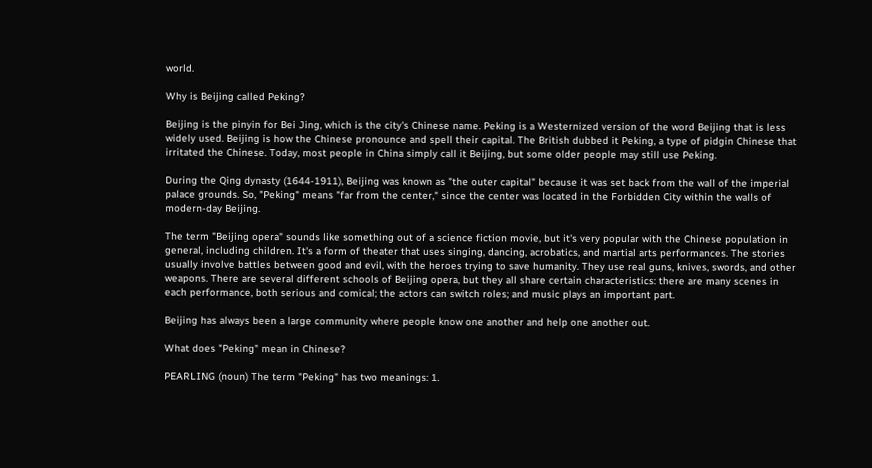world.

Why is Beijing called Peking?

Beijing is the pinyin for Bei Jing, which is the city's Chinese name. Peking is a Westernized version of the word Beijing that is less widely used. Beijing is how the Chinese pronounce and spell their capital. The British dubbed it Peking, a type of pidgin Chinese that irritated the Chinese. Today, most people in China simply call it Beijing, but some older people may still use Peking.

During the Qing dynasty (1644-1911), Beijing was known as "the outer capital" because it was set back from the wall of the imperial palace grounds. So, "Peking" means "far from the center," since the center was located in the Forbidden City within the walls of modern-day Beijing.

The term "Beijing opera" sounds like something out of a science fiction movie, but it's very popular with the Chinese population in general, including children. It's a form of theater that uses singing, dancing, acrobatics, and martial arts performances. The stories usually involve battles between good and evil, with the heroes trying to save humanity. They use real guns, knives, swords, and other weapons. There are several different schools of Beijing opera, but they all share certain characteristics: there are many scenes in each performance, both serious and comical; the actors can switch roles; and music plays an important part.

Beijing has always been a large community where people know one another and help one another out.

What does "Peking" mean in Chinese?

PEARLING (noun) The term "Peking" has two meanings: 1.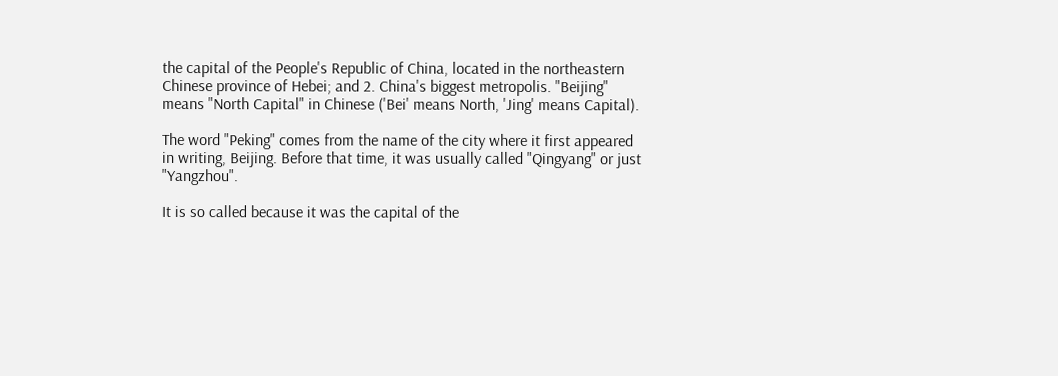the capital of the People's Republic of China, located in the northeastern Chinese province of Hebei; and 2. China's biggest metropolis. "Beijing" means "North Capital" in Chinese ('Bei' means North, 'Jing' means Capital).

The word "Peking" comes from the name of the city where it first appeared in writing, Beijing. Before that time, it was usually called "Qingyang" or just "Yangzhou".

It is so called because it was the capital of the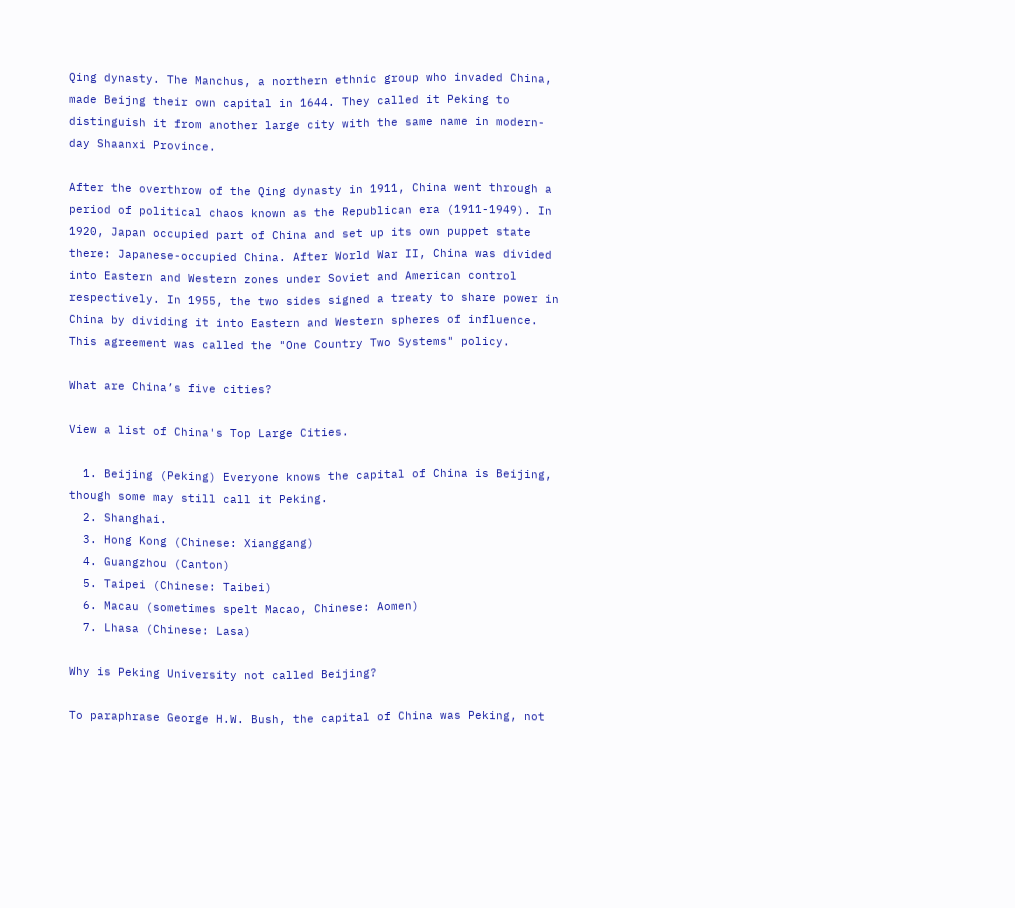Qing dynasty. The Manchus, a northern ethnic group who invaded China, made Beijng their own capital in 1644. They called it Peking to distinguish it from another large city with the same name in modern-day Shaanxi Province.

After the overthrow of the Qing dynasty in 1911, China went through a period of political chaos known as the Republican era (1911-1949). In 1920, Japan occupied part of China and set up its own puppet state there: Japanese-occupied China. After World War II, China was divided into Eastern and Western zones under Soviet and American control respectively. In 1955, the two sides signed a treaty to share power in China by dividing it into Eastern and Western spheres of influence. This agreement was called the "One Country Two Systems" policy.

What are China’s five cities?

View a list of China's Top Large Cities.

  1. Beijing (Peking) Everyone knows the capital of China is Beijing, though some may still call it Peking.
  2. Shanghai.
  3. Hong Kong (Chinese: Xianggang)
  4. Guangzhou (Canton)
  5. Taipei (Chinese: Taibei)
  6. Macau (sometimes spelt Macao, Chinese: Aomen)
  7. Lhasa (Chinese: Lasa)

Why is Peking University not called Beijing?

To paraphrase George H.W. Bush, the capital of China was Peking, not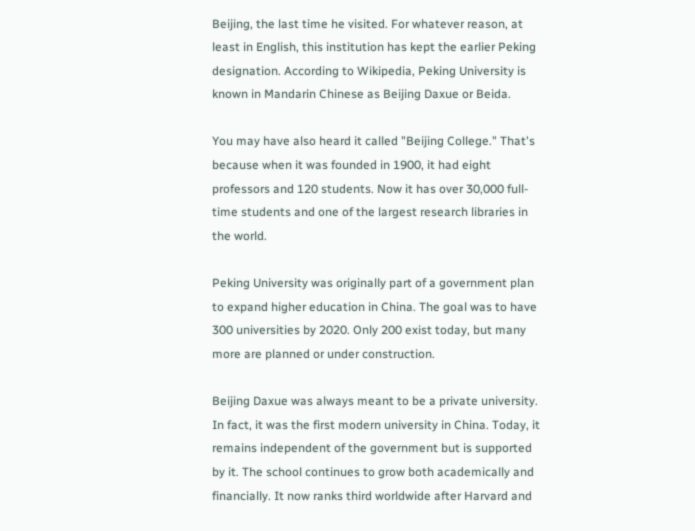Beijing, the last time he visited. For whatever reason, at least in English, this institution has kept the earlier Peking designation. According to Wikipedia, Peking University is known in Mandarin Chinese as Beijing Daxue or Beida.

You may have also heard it called "Beijing College." That's because when it was founded in 1900, it had eight professors and 120 students. Now it has over 30,000 full-time students and one of the largest research libraries in the world.

Peking University was originally part of a government plan to expand higher education in China. The goal was to have 300 universities by 2020. Only 200 exist today, but many more are planned or under construction.

Beijing Daxue was always meant to be a private university. In fact, it was the first modern university in China. Today, it remains independent of the government but is supported by it. The school continues to grow both academically and financially. It now ranks third worldwide after Harvard and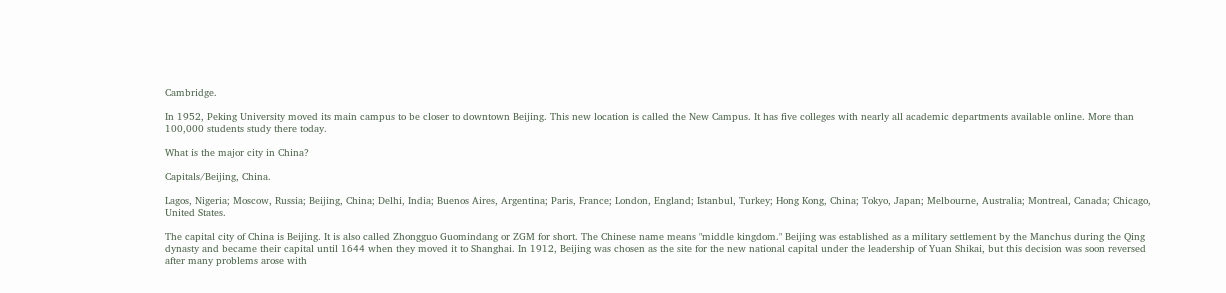Cambridge.

In 1952, Peking University moved its main campus to be closer to downtown Beijing. This new location is called the New Campus. It has five colleges with nearly all academic departments available online. More than 100,000 students study there today.

What is the major city in China?

Capitals/Beijing, China.

Lagos, Nigeria; Moscow, Russia; Beijing, China; Delhi, India; Buenos Aires, Argentina; Paris, France; London, England; Istanbul, Turkey; Hong Kong, China; Tokyo, Japan; Melbourne, Australia; Montreal, Canada; Chicago, United States.

The capital city of China is Beijing. It is also called Zhongguo Guomindang or ZGM for short. The Chinese name means "middle kingdom." Beijing was established as a military settlement by the Manchus during the Qing dynasty and became their capital until 1644 when they moved it to Shanghai. In 1912, Beijing was chosen as the site for the new national capital under the leadership of Yuan Shikai, but this decision was soon reversed after many problems arose with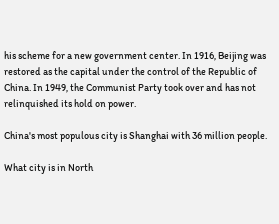his scheme for a new government center. In 1916, Beijing was restored as the capital under the control of the Republic of China. In 1949, the Communist Party took over and has not relinquished its hold on power.

China's most populous city is Shanghai with 36 million people.

What city is in North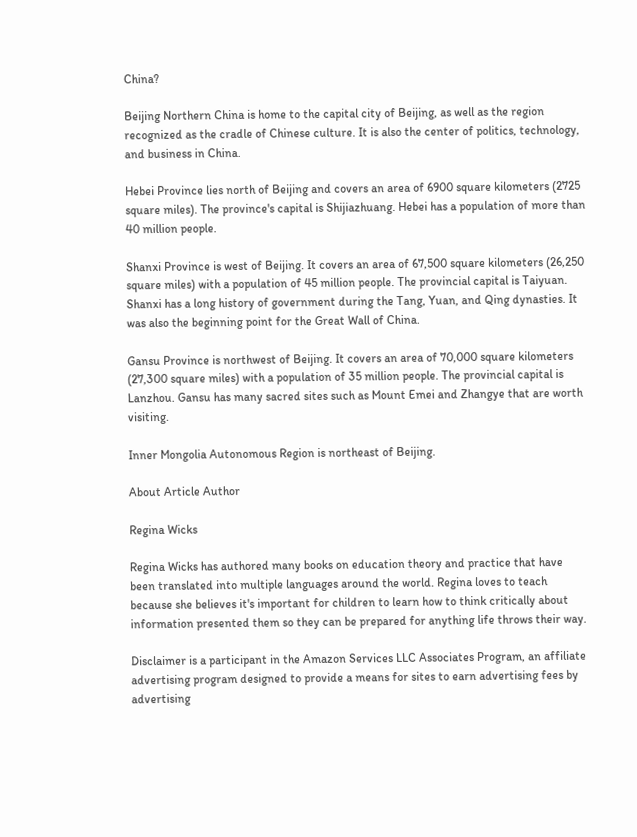China?

Beijing Northern China is home to the capital city of Beijing, as well as the region recognized as the cradle of Chinese culture. It is also the center of politics, technology, and business in China.

Hebei Province lies north of Beijing and covers an area of 6900 square kilometers (2725 square miles). The province's capital is Shijiazhuang. Hebei has a population of more than 40 million people.

Shanxi Province is west of Beijing. It covers an area of 67,500 square kilometers (26,250 square miles) with a population of 45 million people. The provincial capital is Taiyuan. Shanxi has a long history of government during the Tang, Yuan, and Qing dynasties. It was also the beginning point for the Great Wall of China.

Gansu Province is northwest of Beijing. It covers an area of 70,000 square kilometers (27,300 square miles) with a population of 35 million people. The provincial capital is Lanzhou. Gansu has many sacred sites such as Mount Emei and Zhangye that are worth visiting.

Inner Mongolia Autonomous Region is northeast of Beijing.

About Article Author

Regina Wicks

Regina Wicks has authored many books on education theory and practice that have been translated into multiple languages around the world. Regina loves to teach because she believes it's important for children to learn how to think critically about information presented them so they can be prepared for anything life throws their way.

Disclaimer is a participant in the Amazon Services LLC Associates Program, an affiliate advertising program designed to provide a means for sites to earn advertising fees by advertising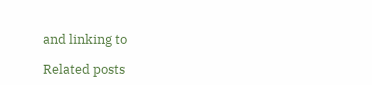and linking to

Related posts